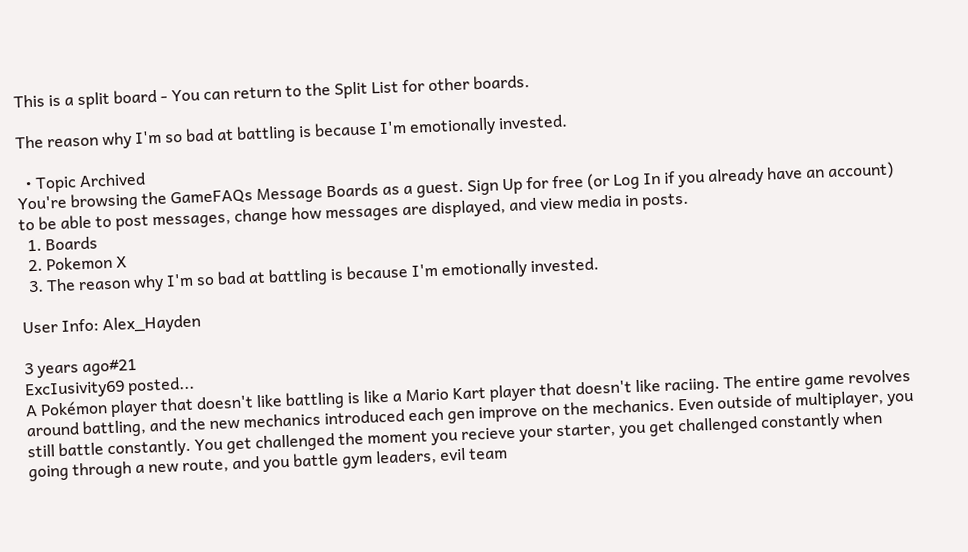This is a split board - You can return to the Split List for other boards.

The reason why I'm so bad at battling is because I'm emotionally invested.

  • Topic Archived
You're browsing the GameFAQs Message Boards as a guest. Sign Up for free (or Log In if you already have an account) to be able to post messages, change how messages are displayed, and view media in posts.
  1. Boards
  2. Pokemon X
  3. The reason why I'm so bad at battling is because I'm emotionally invested.

User Info: Alex_Hayden

3 years ago#21
ExcIusivity69 posted...
A Pokémon player that doesn't like battling is like a Mario Kart player that doesn't like raciing. The entire game revolves around battling, and the new mechanics introduced each gen improve on the mechanics. Even outside of multiplayer, you still battle constantly. You get challenged the moment you recieve your starter, you get challenged constantly when going through a new route, and you battle gym leaders, evil team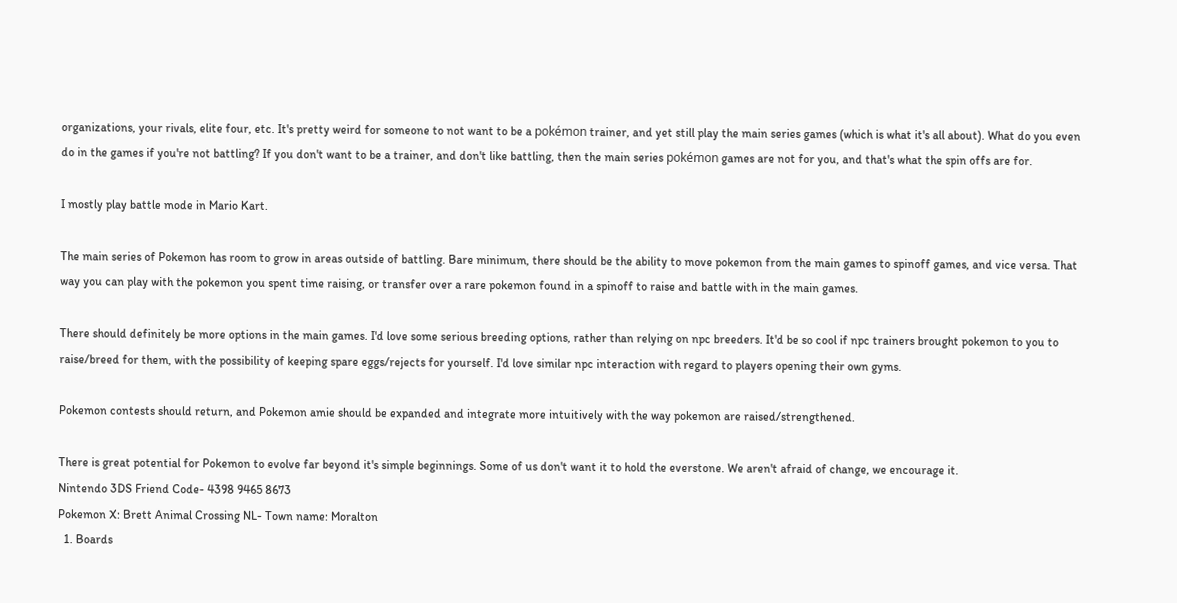organizations, your rivals, elite four, etc. It's pretty weird for someone to not want to be a pokémon trainer, and yet still play the main series games (which is what it's all about). What do you even do in the games if you're not battling? If you don't want to be a trainer, and don't like battling, then the main series pokémon games are not for you, and that's what the spin offs are for.

I mostly play battle mode in Mario Kart.

The main series of Pokemon has room to grow in areas outside of battling. Bare minimum, there should be the ability to move pokemon from the main games to spinoff games, and vice versa. That way you can play with the pokemon you spent time raising, or transfer over a rare pokemon found in a spinoff to raise and battle with in the main games.

There should definitely be more options in the main games. I'd love some serious breeding options, rather than relying on npc breeders. It'd be so cool if npc trainers brought pokemon to you to raise/breed for them, with the possibility of keeping spare eggs/rejects for yourself. I'd love similar npc interaction with regard to players opening their own gyms.

Pokemon contests should return, and Pokemon amie should be expanded and integrate more intuitively with the way pokemon are raised/strengthened.

There is great potential for Pokemon to evolve far beyond it's simple beginnings. Some of us don't want it to hold the everstone. We aren't afraid of change, we encourage it.
Nintendo 3DS Friend Code- 4398 9465 8673
Pokemon X: Brett Animal Crossing NL- Town name: Moralton
  1. Boards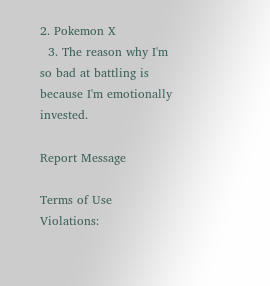2. Pokemon X
  3. The reason why I'm so bad at battling is because I'm emotionally invested.

Report Message

Terms of Use Violations: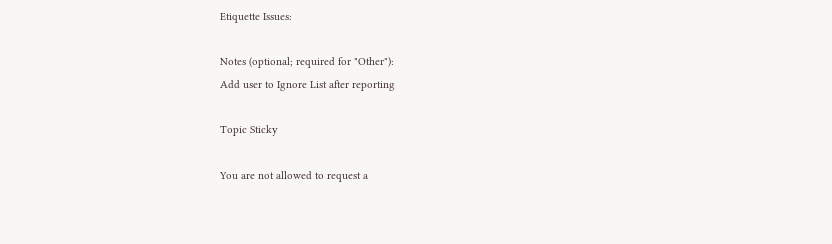Etiquette Issues:

Notes (optional; required for "Other"):
Add user to Ignore List after reporting

Topic Sticky

You are not allowed to request a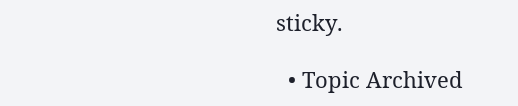sticky.

  • Topic Archived